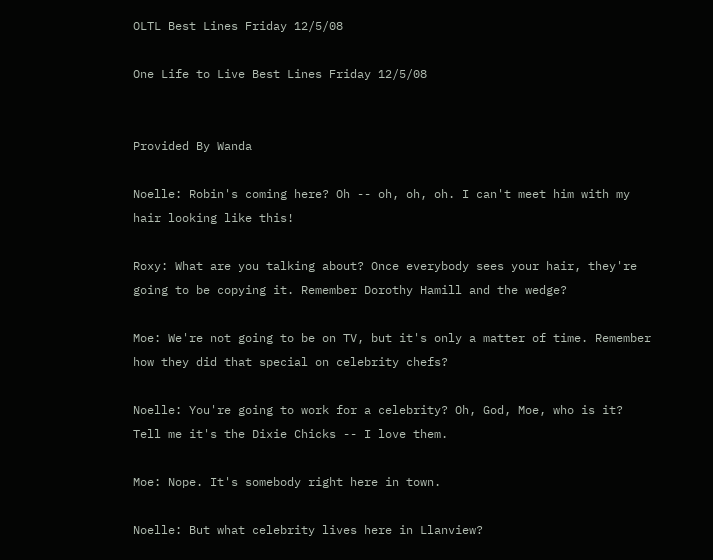OLTL Best Lines Friday 12/5/08

One Life to Live Best Lines Friday 12/5/08


Provided By Wanda

Noelle: Robin's coming here? Oh -- oh, oh, oh. I can't meet him with my hair looking like this!

Roxy: What are you talking about? Once everybody sees your hair, they're going to be copying it. Remember Dorothy Hamill and the wedge?

Moe: We're not going to be on TV, but it's only a matter of time. Remember how they did that special on celebrity chefs?

Noelle: You're going to work for a celebrity? Oh, God, Moe, who is it? Tell me it's the Dixie Chicks -- I love them.

Moe: Nope. It's somebody right here in town.

Noelle: But what celebrity lives here in Llanview?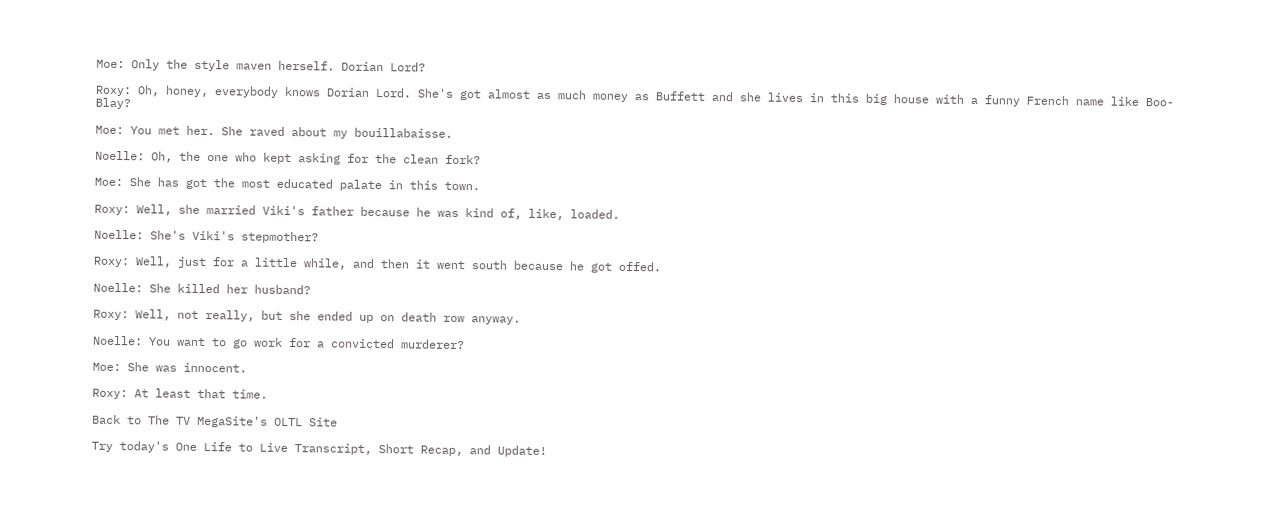Moe: Only the style maven herself. Dorian Lord?

Roxy: Oh, honey, everybody knows Dorian Lord. She's got almost as much money as Buffett and she lives in this big house with a funny French name like Boo-Blay?

Moe: You met her. She raved about my bouillabaisse.

Noelle: Oh, the one who kept asking for the clean fork?

Moe: She has got the most educated palate in this town.

Roxy: Well, she married Viki's father because he was kind of, like, loaded.

Noelle: She's Viki's stepmother?

Roxy: Well, just for a little while, and then it went south because he got offed.

Noelle: She killed her husband?

Roxy: Well, not really, but she ended up on death row anyway.

Noelle: You want to go work for a convicted murderer?

Moe: She was innocent.

Roxy: At least that time.

Back to The TV MegaSite's OLTL Site

Try today's One Life to Live Transcript, Short Recap, and Update!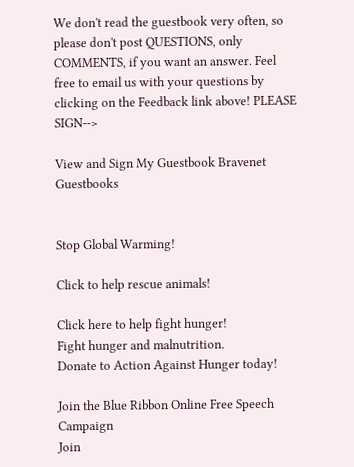We don't read the guestbook very often, so please don't post QUESTIONS, only COMMENTS, if you want an answer. Feel free to email us with your questions by clicking on the Feedback link above! PLEASE SIGN-->

View and Sign My Guestbook Bravenet Guestbooks


Stop Global Warming!

Click to help rescue animals!

Click here to help fight hunger!
Fight hunger and malnutrition.
Donate to Action Against Hunger today!

Join the Blue Ribbon Online Free Speech Campaign
Join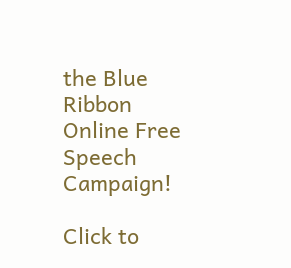the Blue Ribbon Online Free Speech Campaign!

Click to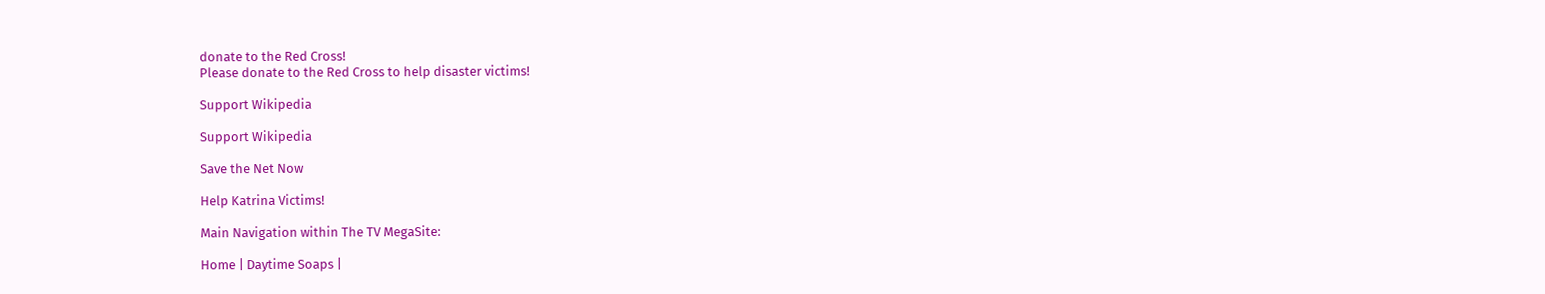donate to the Red Cross!
Please donate to the Red Cross to help disaster victims!

Support Wikipedia

Support Wikipedia

Save the Net Now

Help Katrina Victims!

Main Navigation within The TV MegaSite:

Home | Daytime Soaps |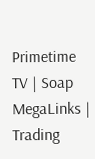Primetime TV | Soap MegaLinks | Trading